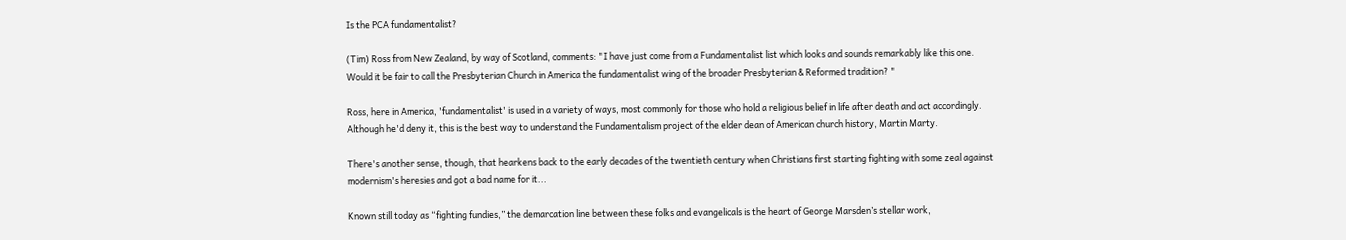Is the PCA fundamentalist?

(Tim) Ross from New Zealand, by way of Scotland, comments: "I have just come from a Fundamentalist list which looks and sounds remarkably like this one. Would it be fair to call the Presbyterian Church in America the fundamentalist wing of the broader Presbyterian & Reformed tradition? "

Ross, here in America, 'fundamentalist' is used in a variety of ways, most commonly for those who hold a religious belief in life after death and act accordingly. Although he'd deny it, this is the best way to understand the Fundamentalism project of the elder dean of American church history, Martin Marty.

There's another sense, though, that hearkens back to the early decades of the twentieth century when Christians first starting fighting with some zeal against modernism's heresies and got a bad name for it...

Known still today as “fighting fundies,” the demarcation line between these folks and evangelicals is the heart of George Marsden’s stellar work,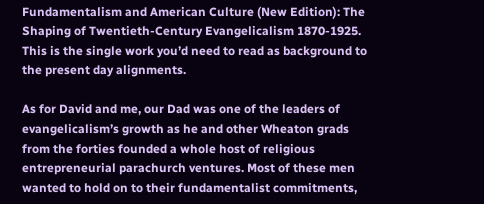Fundamentalism and American Culture (New Edition): The Shaping of Twentieth-Century Evangelicalism 1870-1925.   This is the single work you’d need to read as background to the present day alignments.

As for David and me, our Dad was one of the leaders of evangelicalism’s growth as he and other Wheaton grads from the forties founded a whole host of religious entrepreneurial parachurch ventures. Most of these men wanted to hold on to their fundamentalist commitments,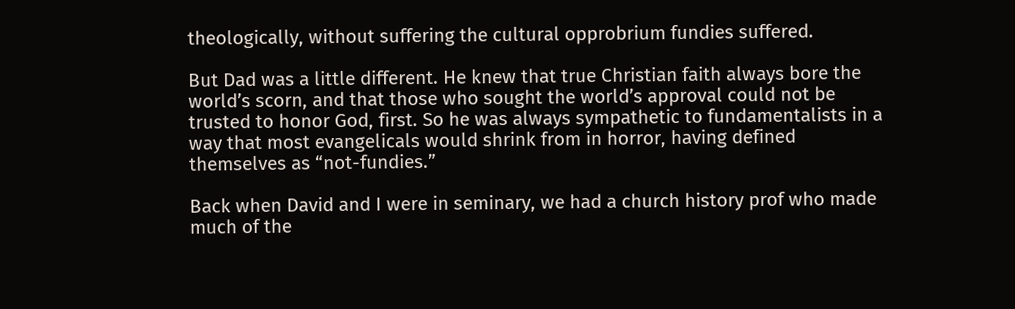theologically, without suffering the cultural opprobrium fundies suffered.

But Dad was a little different. He knew that true Christian faith always bore the world’s scorn, and that those who sought the world’s approval could not be trusted to honor God, first. So he was always sympathetic to fundamentalists in a way that most evangelicals would shrink from in horror, having defined themselves as “not-fundies.”

Back when David and I were in seminary, we had a church history prof who made much of the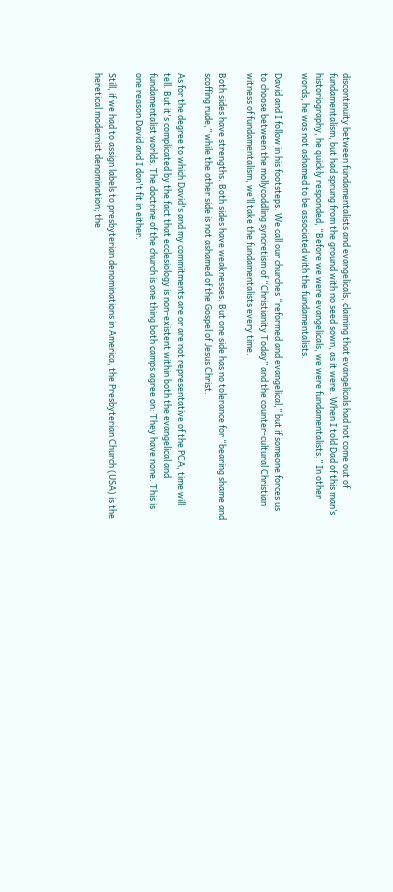discontinuity between fundamentalists and evangelicals, claiming that evangelicals had not come out of fundamentalism, but had sprung from the ground with no seed sown, as it were. When I told Dad of this man’s historiography, he quickly responded, “Before we were evangelicals, we were fundamentalists.” In other words, he was not ashamed to be associated with the fundamentalists.

David and I follow in his footsteps. We call our churches “reformed and evangelical,” but if someone forces us to choose between the mollycoddling syncretism of “Christianity Today” and the counter-cultural Christian witness of fundamentalism, we’ll take the fundamentalists every time.

Both sides have strengths. Both sides have weaknesses. But one side has no tolerance for “bearing shame and scoffing rude,” while the other side is not ashamed of the Gospel of Jesus Christ.

As for the degree to which David's and my commitments are or are not representative of the PCA, time will tell. But it's complicated by the fact that ecclesiology is non-existent within both the evangelical and fundamentalist worlds. The doctrine of the church is one thing both camps agree on: They have none. This is one reason David and I don't fit in either.

Still, if we had to assign labels to presbyterian denominations in America, the Presbyterian Church (USA) is the heretical modernist denomination; the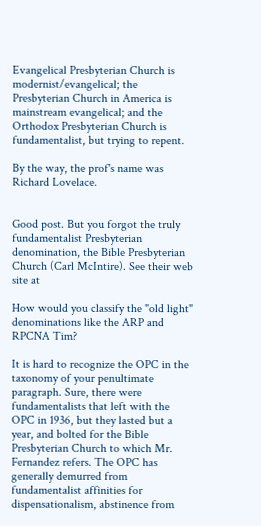Evangelical Presbyterian Church is modernist/evangelical; the Presbyterian Church in America is mainstream evangelical; and the Orthodox Presbyterian Church is fundamentalist, but trying to repent.

By the way, the prof's name was Richard Lovelace.


Good post. But you forgot the truly fundamentalist Presbyterian denomination, the Bible Presbyterian Church (Carl McIntire). See their web site at

How would you classify the "old light" denominations like the ARP and RPCNA Tim?

It is hard to recognize the OPC in the taxonomy of your penultimate paragraph. Sure, there were fundamentalists that left with the OPC in 1936, but they lasted but a year, and bolted for the Bible Presbyterian Church to which Mr. Fernandez refers. The OPC has generally demurred from fundamentalist affinities for dispensationalism, abstinence from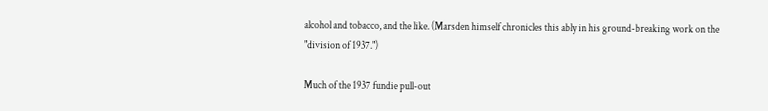alcohol and tobacco, and the like. (Marsden himself chronicles this ably in his ground-breaking work on the "division of 1937.")

Much of the 1937 fundie pull-out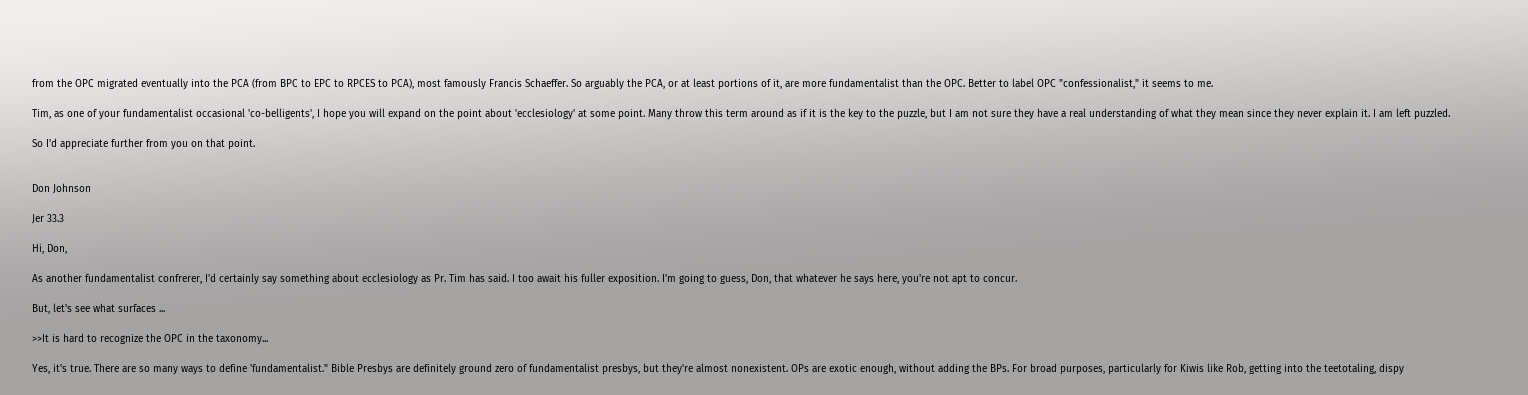from the OPC migrated eventually into the PCA (from BPC to EPC to RPCES to PCA), most famously Francis Schaeffer. So arguably the PCA, or at least portions of it, are more fundamentalist than the OPC. Better to label OPC "confessionalist," it seems to me.

Tim, as one of your fundamentalist occasional 'co-belligents', I hope you will expand on the point about 'ecclesiology' at some point. Many throw this term around as if it is the key to the puzzle, but I am not sure they have a real understanding of what they mean since they never explain it. I am left puzzled.

So I'd appreciate further from you on that point.


Don Johnson

Jer 33.3

Hi, Don,

As another fundamentalist confrerer, I'd certainly say something about ecclesiology as Pr. Tim has said. I too await his fuller exposition. I'm going to guess, Don, that whatever he says here, you're not apt to concur.

But, let's see what surfaces ...

>>It is hard to recognize the OPC in the taxonomy...

Yes, it's true. There are so many ways to define 'fundamentalist." Bible Presbys are definitely ground zero of fundamentalist presbys, but they're almost nonexistent. OPs are exotic enough, without adding the BPs. For broad purposes, particularly for Kiwis like Rob, getting into the teetotaling, dispy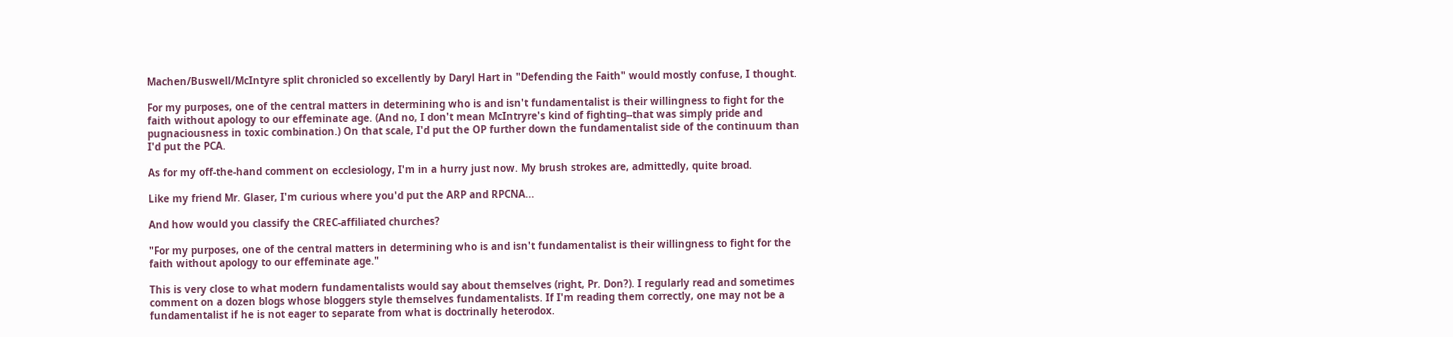Machen/Buswell/McIntyre split chronicled so excellently by Daryl Hart in "Defending the Faith" would mostly confuse, I thought.

For my purposes, one of the central matters in determining who is and isn't fundamentalist is their willingness to fight for the faith without apology to our effeminate age. (And no, I don't mean McIntryre's kind of fighting--that was simply pride and pugnaciousness in toxic combination.) On that scale, I'd put the OP further down the fundamentalist side of the continuum than I'd put the PCA.

As for my off-the-hand comment on ecclesiology, I'm in a hurry just now. My brush strokes are, admittedly, quite broad.

Like my friend Mr. Glaser, I'm curious where you'd put the ARP and RPCNA...

And how would you classify the CREC-affiliated churches?

"For my purposes, one of the central matters in determining who is and isn't fundamentalist is their willingness to fight for the faith without apology to our effeminate age."

This is very close to what modern fundamentalists would say about themselves (right, Pr. Don?). I regularly read and sometimes comment on a dozen blogs whose bloggers style themselves fundamentalists. If I'm reading them correctly, one may not be a fundamentalist if he is not eager to separate from what is doctrinally heterodox.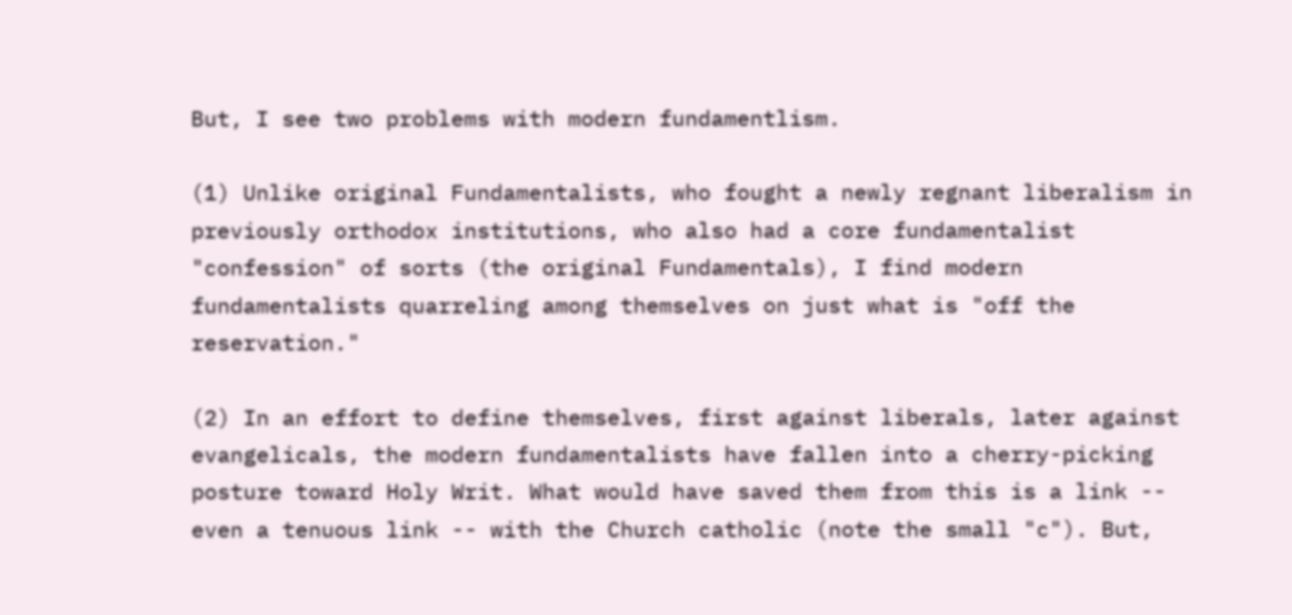But, I see two problems with modern fundamentlism.

(1) Unlike original Fundamentalists, who fought a newly regnant liberalism in previously orthodox institutions, who also had a core fundamentalist "confession" of sorts (the original Fundamentals), I find modern fundamentalists quarreling among themselves on just what is "off the reservation."

(2) In an effort to define themselves, first against liberals, later against evangelicals, the modern fundamentalists have fallen into a cherry-picking posture toward Holy Writ. What would have saved them from this is a link -- even a tenuous link -- with the Church catholic (note the small "c"). But,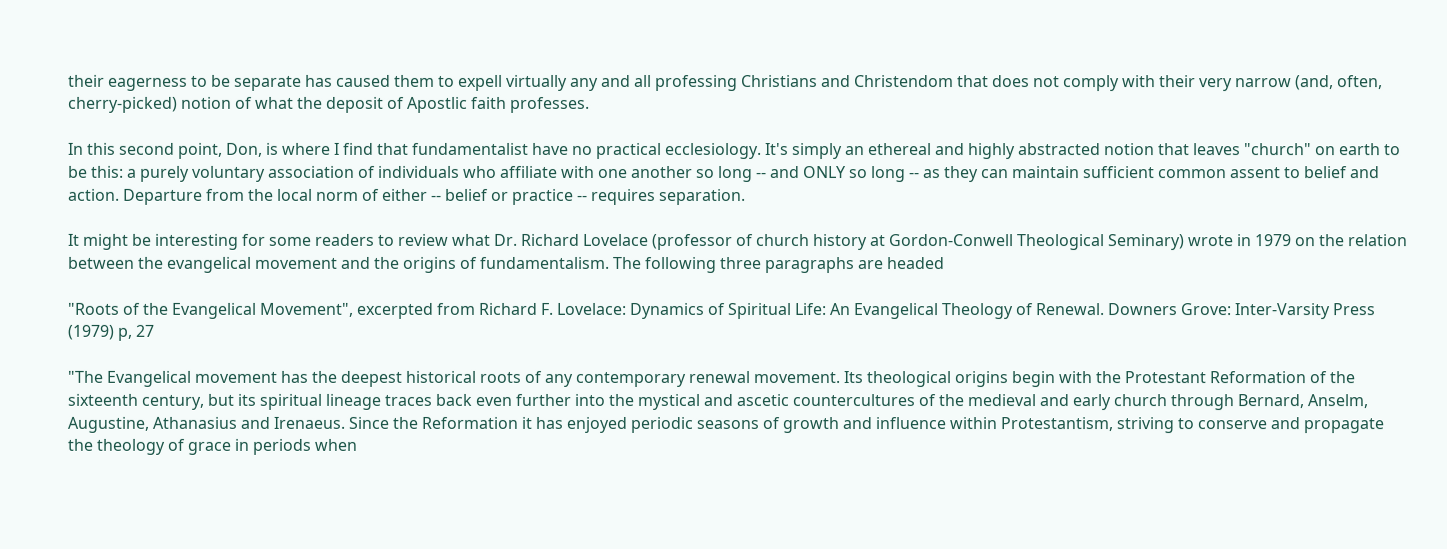their eagerness to be separate has caused them to expell virtually any and all professing Christians and Christendom that does not comply with their very narrow (and, often, cherry-picked) notion of what the deposit of Apostlic faith professes.

In this second point, Don, is where I find that fundamentalist have no practical ecclesiology. It's simply an ethereal and highly abstracted notion that leaves "church" on earth to be this: a purely voluntary association of individuals who affiliate with one another so long -- and ONLY so long -- as they can maintain sufficient common assent to belief and action. Departure from the local norm of either -- belief or practice -- requires separation.

It might be interesting for some readers to review what Dr. Richard Lovelace (professor of church history at Gordon-Conwell Theological Seminary) wrote in 1979 on the relation between the evangelical movement and the origins of fundamentalism. The following three paragraphs are headed

"Roots of the Evangelical Movement", excerpted from Richard F. Lovelace: Dynamics of Spiritual Life: An Evangelical Theology of Renewal. Downers Grove: Inter-Varsity Press (1979) p, 27

"The Evangelical movement has the deepest historical roots of any contemporary renewal movement. Its theological origins begin with the Protestant Reformation of the sixteenth century, but its spiritual lineage traces back even further into the mystical and ascetic countercultures of the medieval and early church through Bernard, Anselm, Augustine, Athanasius and Irenaeus. Since the Reformation it has enjoyed periodic seasons of growth and influence within Protestantism, striving to conserve and propagate the theology of grace in periods when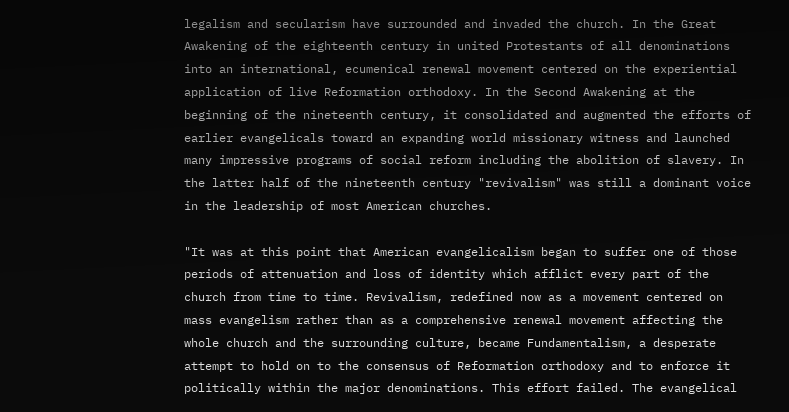legalism and secularism have surrounded and invaded the church. In the Great Awakening of the eighteenth century in united Protestants of all denominations into an international, ecumenical renewal movement centered on the experiential application of live Reformation orthodoxy. In the Second Awakening at the beginning of the nineteenth century, it consolidated and augmented the efforts of earlier evangelicals toward an expanding world missionary witness and launched many impressive programs of social reform including the abolition of slavery. In the latter half of the nineteenth century "revivalism" was still a dominant voice in the leadership of most American churches.

"It was at this point that American evangelicalism began to suffer one of those periods of attenuation and loss of identity which afflict every part of the church from time to time. Revivalism, redefined now as a movement centered on mass evangelism rather than as a comprehensive renewal movement affecting the whole church and the surrounding culture, became Fundamentalism, a desperate attempt to hold on to the consensus of Reformation orthodoxy and to enforce it politically within the major denominations. This effort failed. The evangelical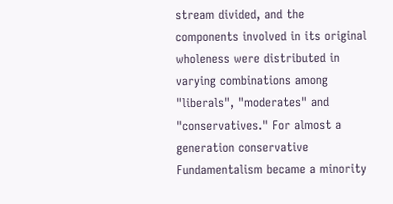stream divided, and the components involved in its original wholeness were distributed in varying combinations among "liberals", "moderates" and "conservatives." For almost a generation conservative Fundamentalism became a minority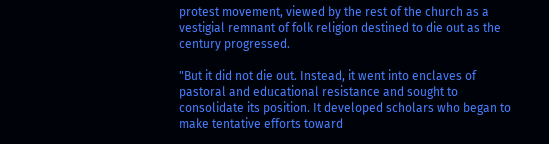protest movement, viewed by the rest of the church as a vestigial remnant of folk religion destined to die out as the century progressed.

"But it did not die out. Instead, it went into enclaves of pastoral and educational resistance and sought to consolidate its position. It developed scholars who began to make tentative efforts toward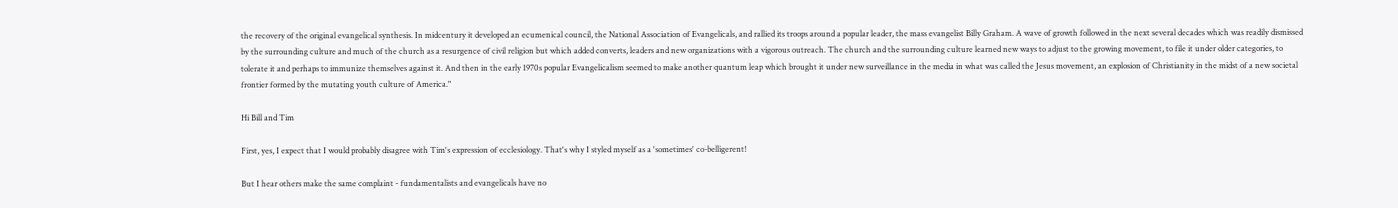the recovery of the original evangelical synthesis. In midcentury it developed an ecumenical council, the National Association of Evangelicals, and rallied its troops around a popular leader, the mass evangelist Billy Graham. A wave of growth followed in the next several decades which was readily dismissed by the surrounding culture and much of the church as a resurgence of civil religion but which added converts, leaders and new organizations with a vigorous outreach. The church and the surrounding culture learned new ways to adjust to the growing movement, to file it under older categories, to tolerate it and perhaps to immunize themselves against it. And then in the early 1970s popular Evangelicalism seemed to make another quantum leap which brought it under new surveillance in the media in what was called the Jesus movement, an explosion of Christianity in the midst of a new societal frontier formed by the mutating youth culture of America."

Hi Bill and Tim

First, yes, I expect that I would probably disagree with Tim's expression of ecclesiology. That's why I styled myself as a 'sometimes' co-belligerent!

But I hear others make the same complaint - fundamentalists and evangelicals have no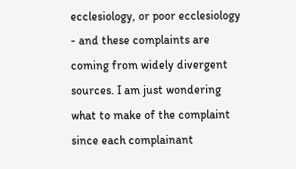ecclesiology, or poor ecclesiology - and these complaints are coming from widely divergent sources. I am just wondering what to make of the complaint since each complainant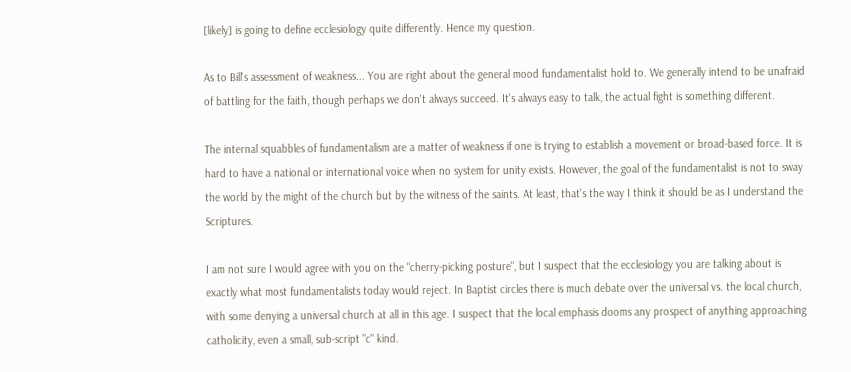[likely] is going to define ecclesiology quite differently. Hence my question.

As to Bill's assessment of weakness... You are right about the general mood fundamentalist hold to. We generally intend to be unafraid of battling for the faith, though perhaps we don't always succeed. It's always easy to talk, the actual fight is something different.

The internal squabbles of fundamentalism are a matter of weakness if one is trying to establish a movement or broad-based force. It is hard to have a national or international voice when no system for unity exists. However, the goal of the fundamentalist is not to sway the world by the might of the church but by the witness of the saints. At least, that's the way I think it should be as I understand the Scriptures.

I am not sure I would agree with you on the "cherry-picking posture", but I suspect that the ecclesiology you are talking about is exactly what most fundamentalists today would reject. In Baptist circles there is much debate over the universal vs. the local church, with some denying a universal church at all in this age. I suspect that the local emphasis dooms any prospect of anything approaching catholicity, even a small, sub-script "c" kind.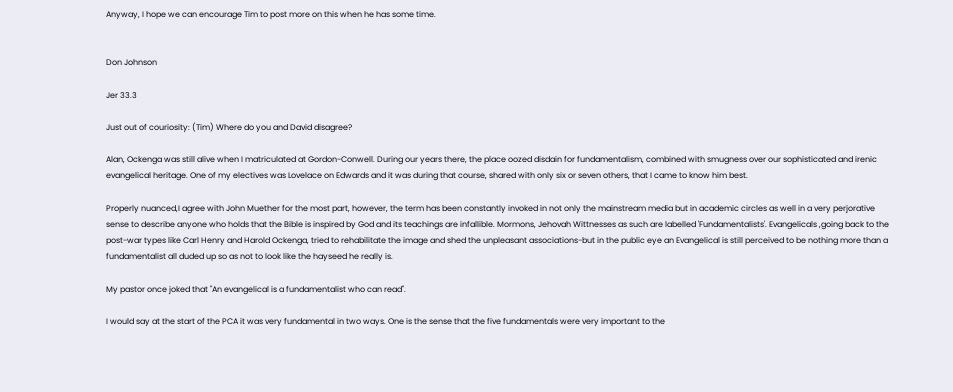Anyway, I hope we can encourage Tim to post more on this when he has some time.


Don Johnson

Jer 33.3

Just out of couriosity: (Tim) Where do you and David disagree?

Alan, Ockenga was still alive when I matriculated at Gordon-Conwell. During our years there, the place oozed disdain for fundamentalism, combined with smugness over our sophisticated and irenic evangelical heritage. One of my electives was Lovelace on Edwards and it was during that course, shared with only six or seven others, that I came to know him best.

Properly nuanced,I agree with John Muether for the most part, however, the term has been constantly invoked in not only the mainstream media but in academic circles as well in a very perjorative sense to describe anyone who holds that the Bible is inspired by God and its teachings are infallible. Mormons, Jehovah Wittnesses as such are labelled 'Fundamentalists'. Evangelicals ,going back to the post-war types like Carl Henry and Harold Ockenga, tried to rehabilitate the image and shed the unpleasant associations-but in the public eye an Evangelical is still perceived to be nothing more than a fundamentalist all duded up so as not to look like the hayseed he really is.

My pastor once joked that "An evangelical is a fundamentalist who can read".

I would say at the start of the PCA it was very fundamental in two ways. One is the sense that the five fundamentals were very important to the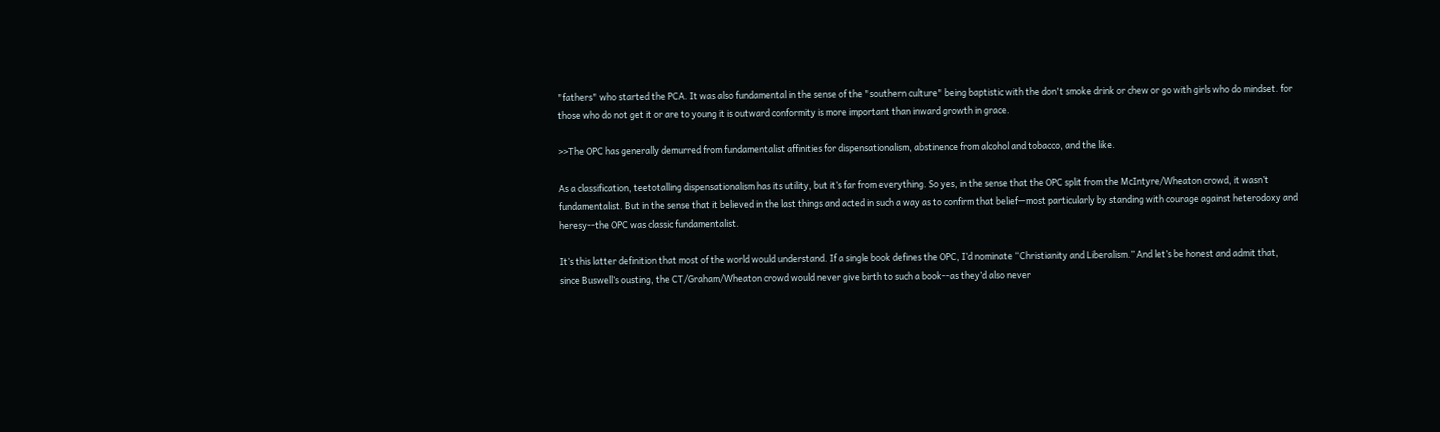"fathers" who started the PCA. It was also fundamental in the sense of the "southern culture" being baptistic with the don't smoke drink or chew or go with girls who do mindset. for those who do not get it or are to young it is outward conformity is more important than inward growth in grace.

>>The OPC has generally demurred from fundamentalist affinities for dispensationalism, abstinence from alcohol and tobacco, and the like.

As a classification, teetotalling dispensationalism has its utility, but it’s far from everything. So yes, in the sense that the OPC split from the McIntyre/Wheaton crowd, it wasn’t fundamentalist. But in the sense that it believed in the last things and acted in such a way as to confirm that belief—most particularly by standing with courage against heterodoxy and heresy--the OPC was classic fundamentalist.

It’s this latter definition that most of the world would understand. If a single book defines the OPC, I’d nominate “Christianity and Liberalism.” And let’s be honest and admit that, since Buswell’s ousting, the CT/Graham/Wheaton crowd would never give birth to such a book--as they’d also never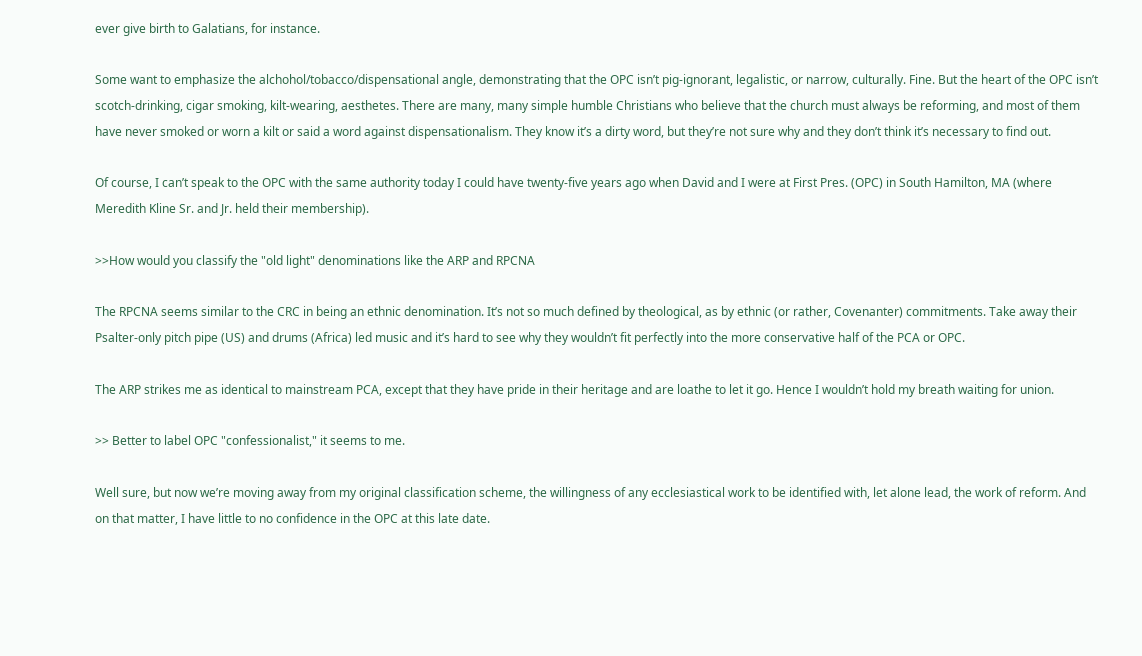ever give birth to Galatians, for instance.

Some want to emphasize the alchohol/tobacco/dispensational angle, demonstrating that the OPC isn’t pig-ignorant, legalistic, or narrow, culturally. Fine. But the heart of the OPC isn’t scotch-drinking, cigar smoking, kilt-wearing, aesthetes. There are many, many simple humble Christians who believe that the church must always be reforming, and most of them have never smoked or worn a kilt or said a word against dispensationalism. They know it’s a dirty word, but they’re not sure why and they don’t think it’s necessary to find out.

Of course, I can’t speak to the OPC with the same authority today I could have twenty-five years ago when David and I were at First Pres. (OPC) in South Hamilton, MA (where Meredith Kline Sr. and Jr. held their membership).

>>How would you classify the "old light" denominations like the ARP and RPCNA

The RPCNA seems similar to the CRC in being an ethnic denomination. It’s not so much defined by theological, as by ethnic (or rather, Covenanter) commitments. Take away their Psalter-only pitch pipe (US) and drums (Africa) led music and it’s hard to see why they wouldn’t fit perfectly into the more conservative half of the PCA or OPC.

The ARP strikes me as identical to mainstream PCA, except that they have pride in their heritage and are loathe to let it go. Hence I wouldn’t hold my breath waiting for union.

>> Better to label OPC "confessionalist," it seems to me.

Well sure, but now we’re moving away from my original classification scheme, the willingness of any ecclesiastical work to be identified with, let alone lead, the work of reform. And on that matter, I have little to no confidence in the OPC at this late date.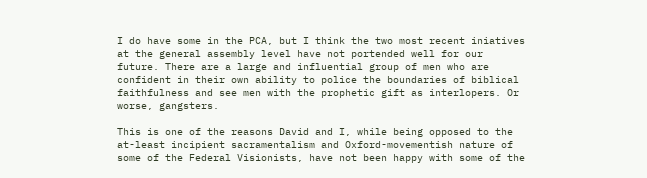I do have some in the PCA, but I think the two most recent iniatives at the general assembly level have not portended well for our future. There are a large and influential group of men who are confident in their own ability to police the boundaries of biblical faithfulness and see men with the prophetic gift as interlopers. Or worse, gangsters.

This is one of the reasons David and I, while being opposed to the at-least incipient sacramentalism and Oxford-movementish nature of some of the Federal Visionists, have not been happy with some of the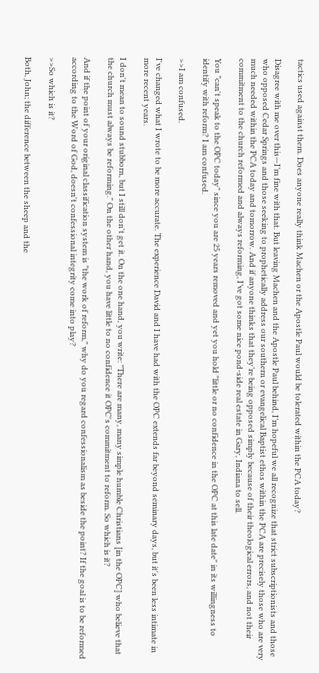tactics used against them. Does anyone really think Machen or the Apostle Paul would be tolerated within the PCA today?

Disagree with me over this—I’m fine with that. But leaving Machen and the Apostle Paul behind, I’m hopeful we all recognize that strict subscriptionists and those who opposed Cedar Springs and those seeking to prophetically address our southern or evangelical Baptist ethos within the PCA are precisely those who are very much needed within the PCA today and tomorrow. And if anyone thinks that they’re being opposed simply because of their theological errors, and not their commitment to the church reformed and always reforming, I’ve got some nice pond-side real estate in Gary, Indiana to sell.

You "can't speak to the OPC today" since you are 25 years removed and yet you hold "little or no confidence in the OPC at this late date" in its willingness to identify with reform? I am confused.

>>I am confused.

I've changed what I wrote to be more accurate. The experience David and I have had with the OPC extends far beyond seminary days, but it's been less intimate in more recent years.

I don't mean to sound stubborn, but I still don't get it. On the one hand, you write: "There are many, many simple humble Christians [in the OPC] who believe that the church must always be reforming." On the other hand, you have little to no confidence it OPC's commitment to reform. So which is it?

And if the point of your original classification system is "the work of reform," why do you regard confessionalism as beside the point? If the goal is to be reformed according to the Word of God, doesn't confessional integrity come into play?

>>So which is it?

Both, John; the difference between the sheep and the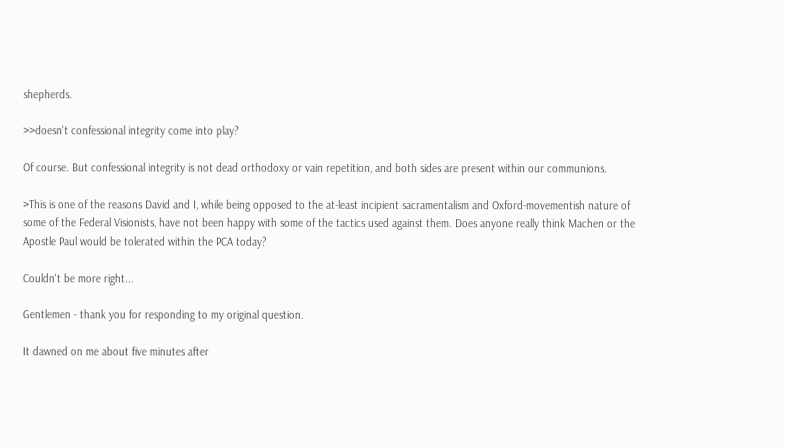shepherds.

>>doesn't confessional integrity come into play?

Of course. But confessional integrity is not dead orthodoxy or vain repetition, and both sides are present within our communions.

>This is one of the reasons David and I, while being opposed to the at-least incipient sacramentalism and Oxford-movementish nature of some of the Federal Visionists, have not been happy with some of the tactics used against them. Does anyone really think Machen or the Apostle Paul would be tolerated within the PCA today?

Couldn't be more right...

Gentlemen - thank you for responding to my original question.

It dawned on me about five minutes after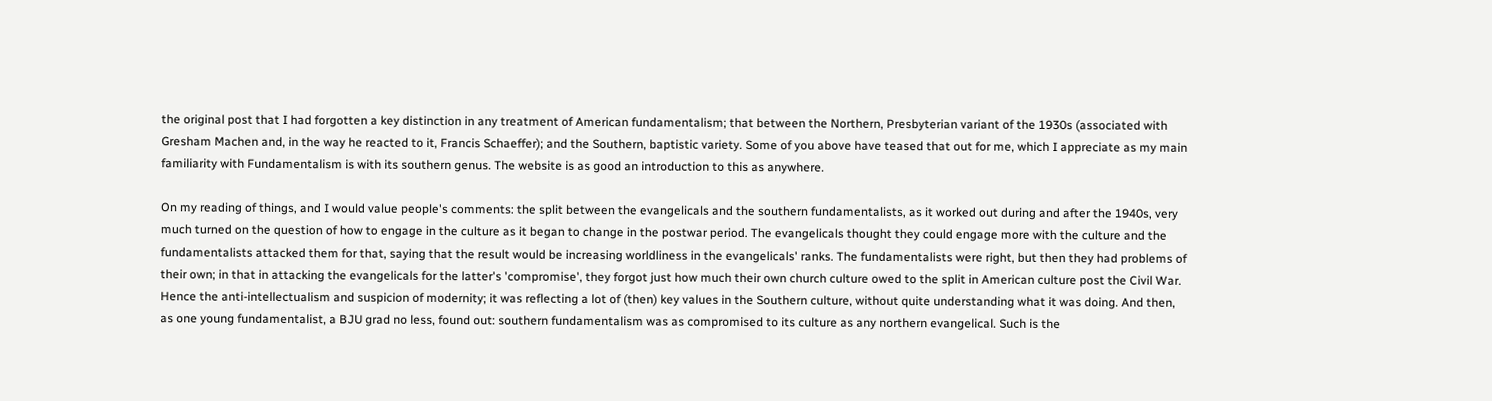the original post that I had forgotten a key distinction in any treatment of American fundamentalism; that between the Northern, Presbyterian variant of the 1930s (associated with Gresham Machen and, in the way he reacted to it, Francis Schaeffer); and the Southern, baptistic variety. Some of you above have teased that out for me, which I appreciate as my main familiarity with Fundamentalism is with its southern genus. The website is as good an introduction to this as anywhere.

On my reading of things, and I would value people's comments: the split between the evangelicals and the southern fundamentalists, as it worked out during and after the 1940s, very much turned on the question of how to engage in the culture as it began to change in the postwar period. The evangelicals thought they could engage more with the culture and the fundamentalists attacked them for that, saying that the result would be increasing worldliness in the evangelicals' ranks. The fundamentalists were right, but then they had problems of their own; in that in attacking the evangelicals for the latter's 'compromise', they forgot just how much their own church culture owed to the split in American culture post the Civil War. Hence the anti-intellectualism and suspicion of modernity; it was reflecting a lot of (then) key values in the Southern culture, without quite understanding what it was doing. And then, as one young fundamentalist, a BJU grad no less, found out: southern fundamentalism was as compromised to its culture as any northern evangelical. Such is the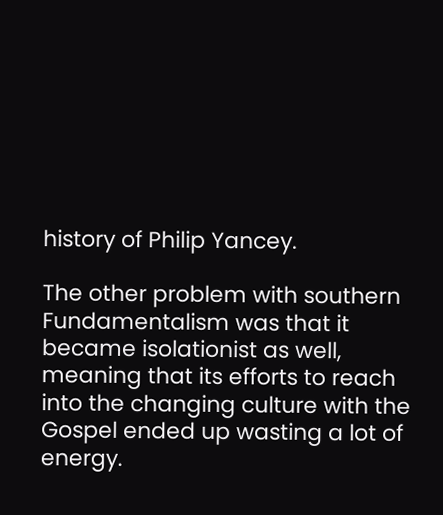history of Philip Yancey.

The other problem with southern Fundamentalism was that it became isolationist as well, meaning that its efforts to reach into the changing culture with the Gospel ended up wasting a lot of energy.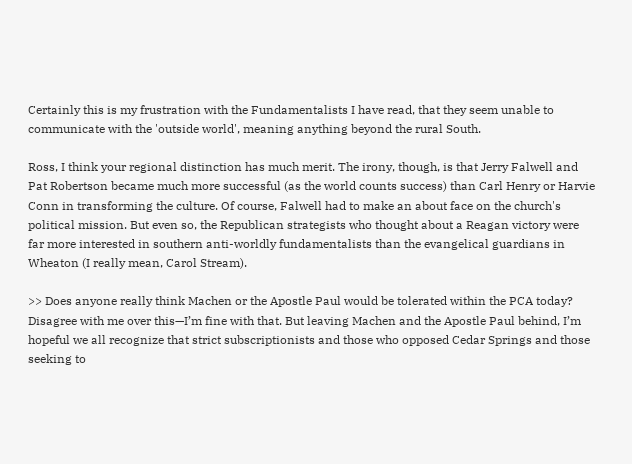Certainly this is my frustration with the Fundamentalists I have read, that they seem unable to communicate with the 'outside world', meaning anything beyond the rural South.

Ross, I think your regional distinction has much merit. The irony, though, is that Jerry Falwell and Pat Robertson became much more successful (as the world counts success) than Carl Henry or Harvie Conn in transforming the culture. Of course, Falwell had to make an about face on the church's political mission. But even so, the Republican strategists who thought about a Reagan victory were far more interested in southern anti-worldly fundamentalists than the evangelical guardians in Wheaton (I really mean, Carol Stream).

>> Does anyone really think Machen or the Apostle Paul would be tolerated within the PCA today? Disagree with me over this—I’m fine with that. But leaving Machen and the Apostle Paul behind, I’m hopeful we all recognize that strict subscriptionists and those who opposed Cedar Springs and those seeking to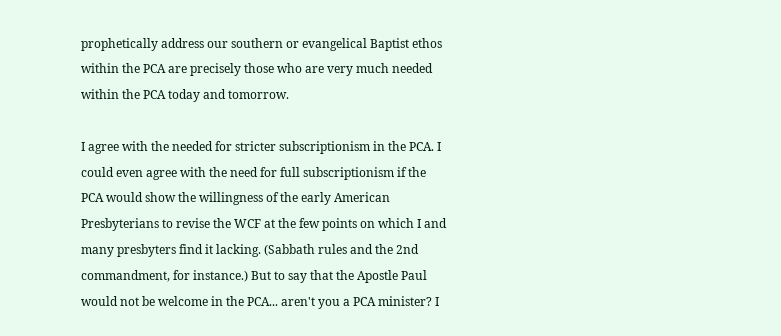prophetically address our southern or evangelical Baptist ethos within the PCA are precisely those who are very much needed within the PCA today and tomorrow.

I agree with the needed for stricter subscriptionism in the PCA. I could even agree with the need for full subscriptionism if the PCA would show the willingness of the early American Presbyterians to revise the WCF at the few points on which I and many presbyters find it lacking. (Sabbath rules and the 2nd commandment, for instance.) But to say that the Apostle Paul would not be welcome in the PCA... aren't you a PCA minister? I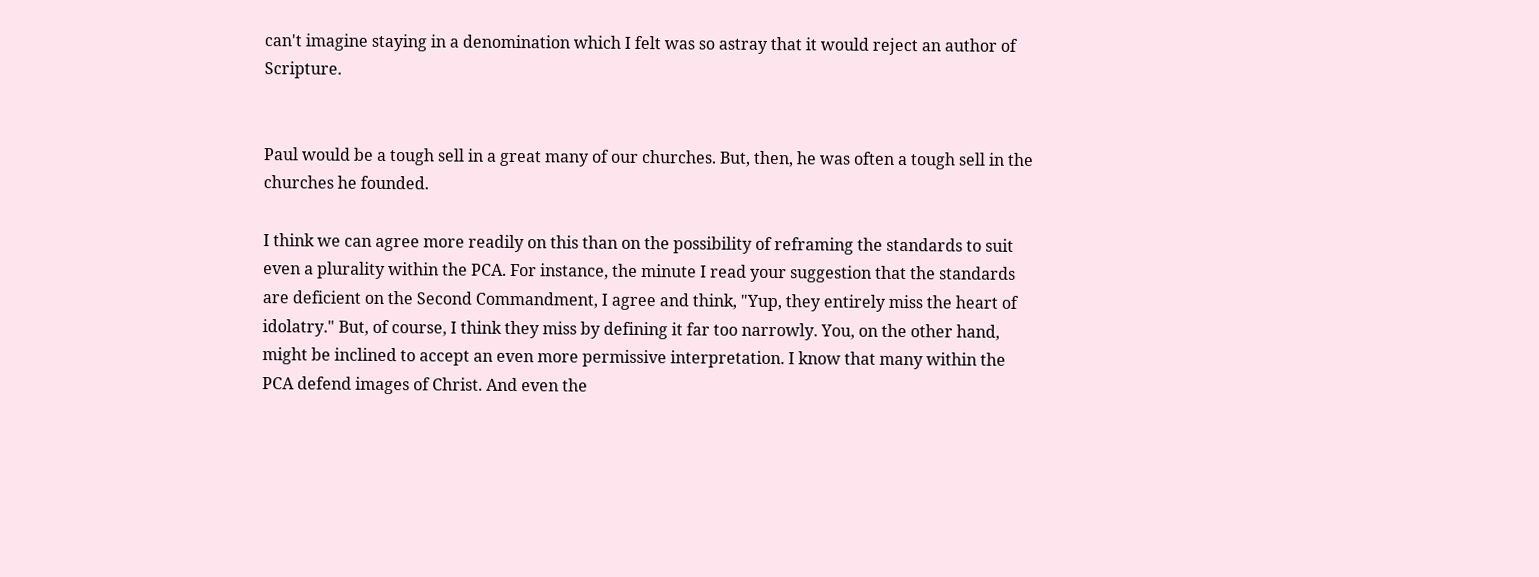can't imagine staying in a denomination which I felt was so astray that it would reject an author of Scripture.


Paul would be a tough sell in a great many of our churches. But, then, he was often a tough sell in the churches he founded.

I think we can agree more readily on this than on the possibility of reframing the standards to suit even a plurality within the PCA. For instance, the minute I read your suggestion that the standards are deficient on the Second Commandment, I agree and think, "Yup, they entirely miss the heart of idolatry." But, of course, I think they miss by defining it far too narrowly. You, on the other hand, might be inclined to accept an even more permissive interpretation. I know that many within the PCA defend images of Christ. And even the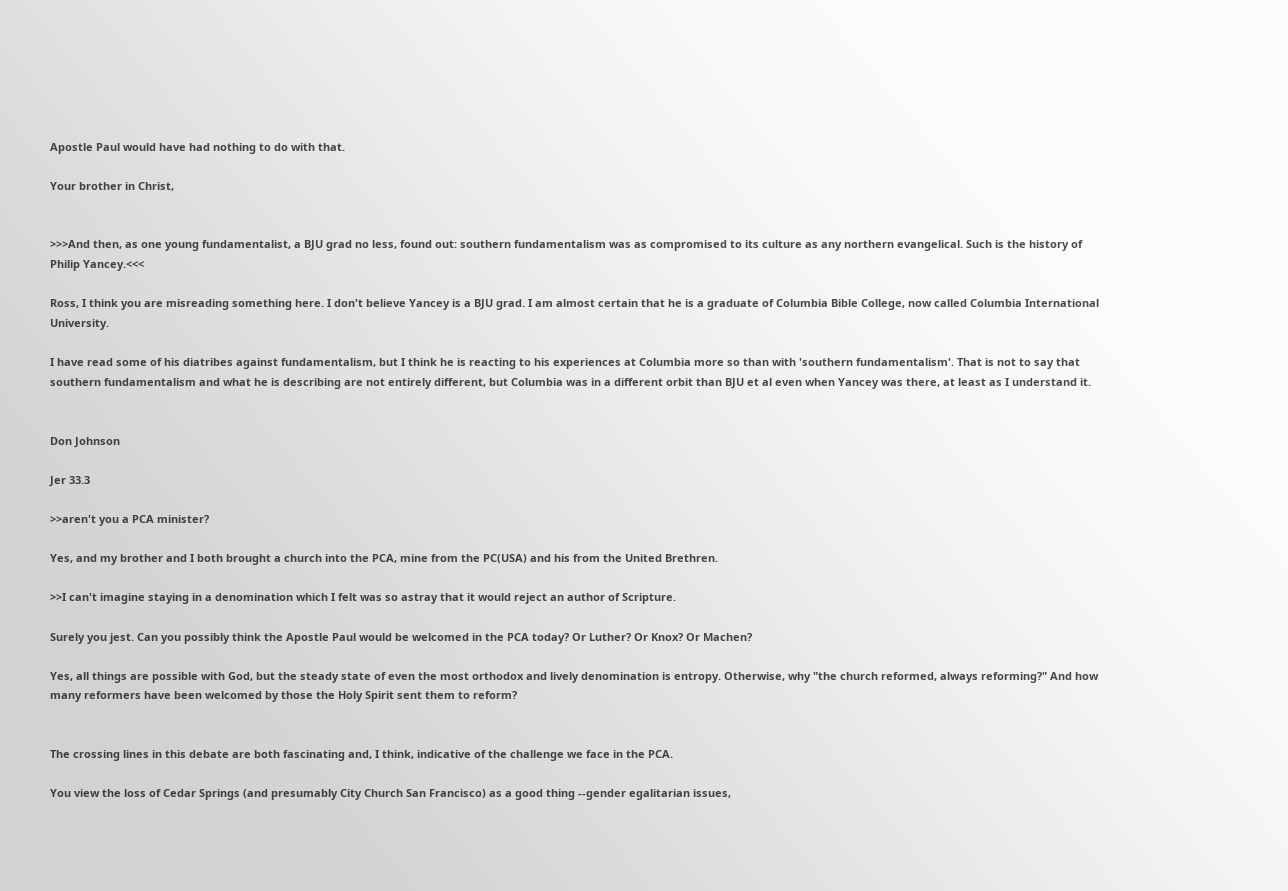Apostle Paul would have had nothing to do with that.

Your brother in Christ,


>>>And then, as one young fundamentalist, a BJU grad no less, found out: southern fundamentalism was as compromised to its culture as any northern evangelical. Such is the history of Philip Yancey.<<<

Ross, I think you are misreading something here. I don't believe Yancey is a BJU grad. I am almost certain that he is a graduate of Columbia Bible College, now called Columbia International University.

I have read some of his diatribes against fundamentalism, but I think he is reacting to his experiences at Columbia more so than with 'southern fundamentalism'. That is not to say that southern fundamentalism and what he is describing are not entirely different, but Columbia was in a different orbit than BJU et al even when Yancey was there, at least as I understand it.


Don Johnson

Jer 33.3

>>aren't you a PCA minister?

Yes, and my brother and I both brought a church into the PCA, mine from the PC(USA) and his from the United Brethren.

>>I can't imagine staying in a denomination which I felt was so astray that it would reject an author of Scripture.

Surely you jest. Can you possibly think the Apostle Paul would be welcomed in the PCA today? Or Luther? Or Knox? Or Machen?

Yes, all things are possible with God, but the steady state of even the most orthodox and lively denomination is entropy. Otherwise, why "the church reformed, always reforming?" And how many reformers have been welcomed by those the Holy Spirit sent them to reform?


The crossing lines in this debate are both fascinating and, I think, indicative of the challenge we face in the PCA.

You view the loss of Cedar Springs (and presumably City Church San Francisco) as a good thing --gender egalitarian issues,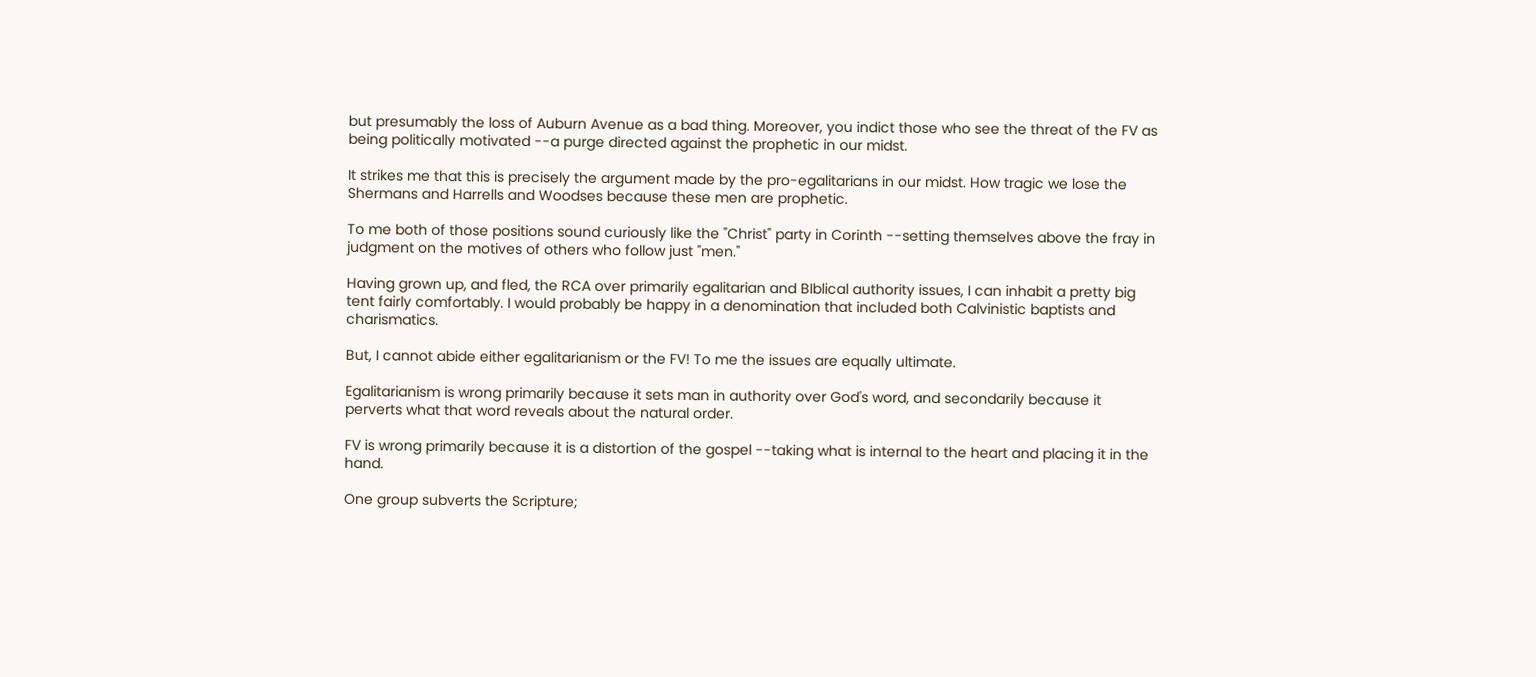but presumably the loss of Auburn Avenue as a bad thing. Moreover, you indict those who see the threat of the FV as being politically motivated --a purge directed against the prophetic in our midst.

It strikes me that this is precisely the argument made by the pro-egalitarians in our midst. How tragic we lose the Shermans and Harrells and Woodses because these men are prophetic.

To me both of those positions sound curiously like the "Christ" party in Corinth --setting themselves above the fray in judgment on the motives of others who follow just "men."

Having grown up, and fled, the RCA over primarily egalitarian and BIblical authority issues, I can inhabit a pretty big tent fairly comfortably. I would probably be happy in a denomination that included both Calvinistic baptists and charismatics.

But, I cannot abide either egalitarianism or the FV! To me the issues are equally ultimate.

Egalitarianism is wrong primarily because it sets man in authority over God's word, and secondarily because it perverts what that word reveals about the natural order.

FV is wrong primarily because it is a distortion of the gospel --taking what is internal to the heart and placing it in the hand.

One group subverts the Scripture;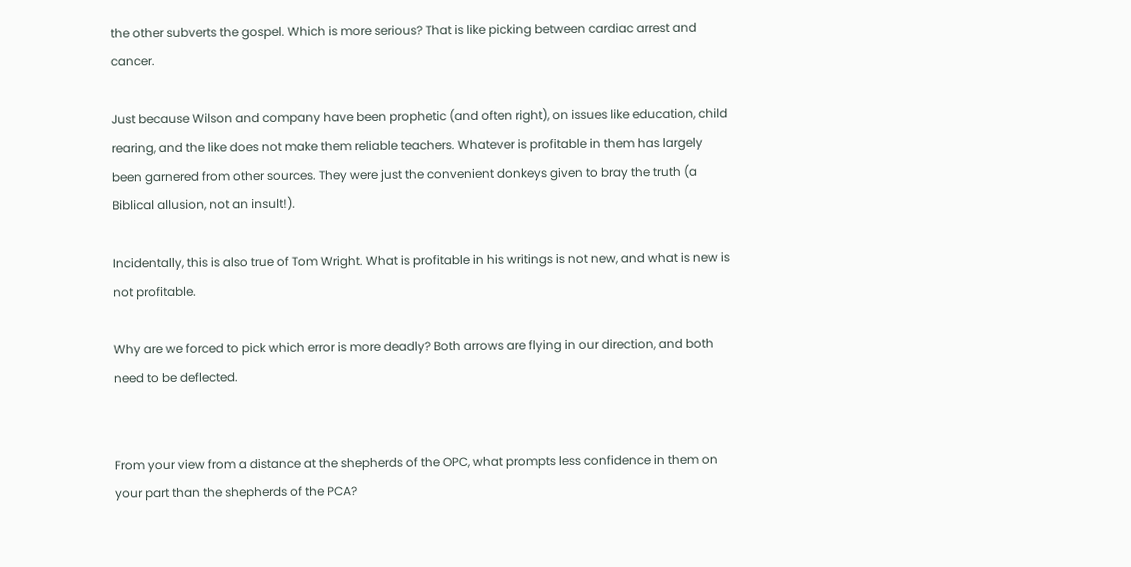the other subverts the gospel. Which is more serious? That is like picking between cardiac arrest and cancer.

Just because Wilson and company have been prophetic (and often right), on issues like education, child rearing, and the like does not make them reliable teachers. Whatever is profitable in them has largely been garnered from other sources. They were just the convenient donkeys given to bray the truth (a Biblical allusion, not an insult!).

Incidentally, this is also true of Tom Wright. What is profitable in his writings is not new, and what is new is not profitable.

Why are we forced to pick which error is more deadly? Both arrows are flying in our direction, and both need to be deflected.


From your view from a distance at the shepherds of the OPC, what prompts less confidence in them on your part than the shepherds of the PCA?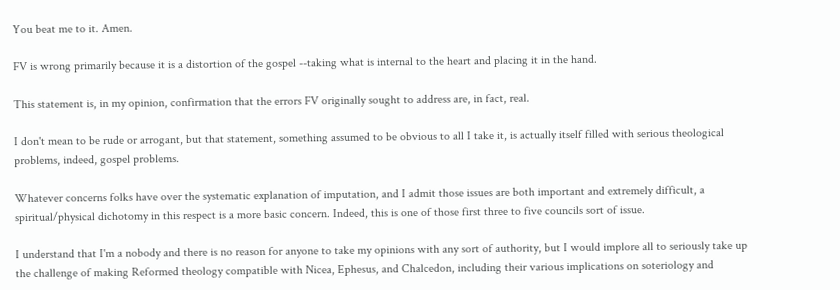You beat me to it. Amen.

FV is wrong primarily because it is a distortion of the gospel --taking what is internal to the heart and placing it in the hand.

This statement is, in my opinion, confirmation that the errors FV originally sought to address are, in fact, real.

I don't mean to be rude or arrogant, but that statement, something assumed to be obvious to all I take it, is actually itself filled with serious theological problems, indeed, gospel problems.

Whatever concerns folks have over the systematic explanation of imputation, and I admit those issues are both important and extremely difficult, a spiritual/physical dichotomy in this respect is a more basic concern. Indeed, this is one of those first three to five councils sort of issue.

I understand that I'm a nobody and there is no reason for anyone to take my opinions with any sort of authority, but I would implore all to seriously take up the challenge of making Reformed theology compatible with Nicea, Ephesus, and Chalcedon, including their various implications on soteriology and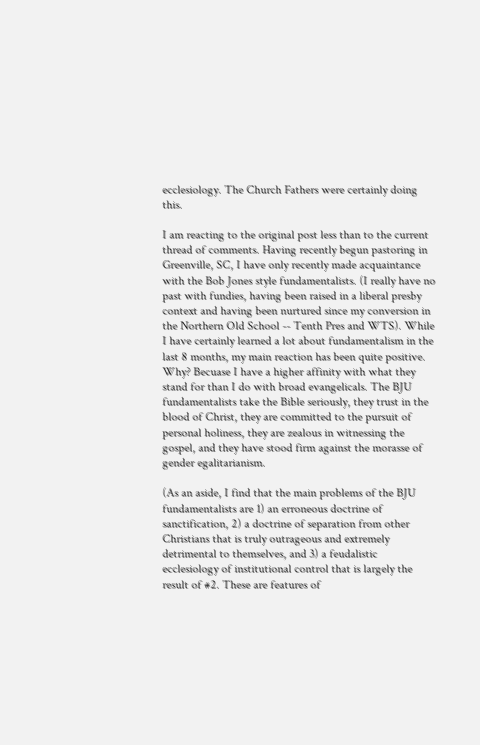ecclesiology. The Church Fathers were certainly doing this.

I am reacting to the original post less than to the current thread of comments. Having recently begun pastoring in Greenville, SC, I have only recently made acquaintance with the Bob Jones style fundamentalists. (I really have no past with fundies, having been raised in a liberal presby context and having been nurtured since my conversion in the Northern Old School -- Tenth Pres and WTS). While I have certainly learned a lot about fundamentalism in the last 8 months, my main reaction has been quite positive. Why? Becuase I have a higher affinity with what they stand for than I do with broad evangelicals. The BJU fundamentalists take the Bible seriously, they trust in the blood of Christ, they are committed to the pursuit of personal holiness, they are zealous in witnessing the gospel, and they have stood firm against the morasse of gender egalitarianism.

(As an aside, I find that the main problems of the BJU fundamentalists are 1) an erroneous doctrine of sanctification, 2) a doctrine of separation from other Christians that is truly outrageous and extremely detrimental to themselves, and 3) a feudalistic ecclesiology of institutional control that is largely the result of #2. These are features of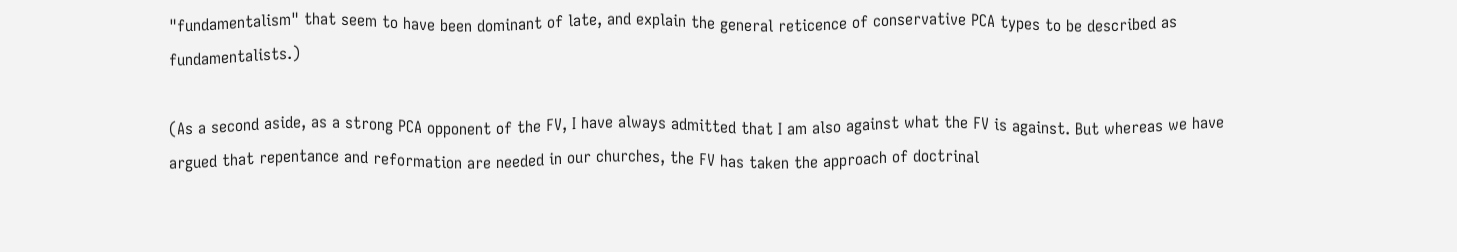"fundamentalism" that seem to have been dominant of late, and explain the general reticence of conservative PCA types to be described as fundamentalists.)

(As a second aside, as a strong PCA opponent of the FV, I have always admitted that I am also against what the FV is against. But whereas we have argued that repentance and reformation are needed in our churches, the FV has taken the approach of doctrinal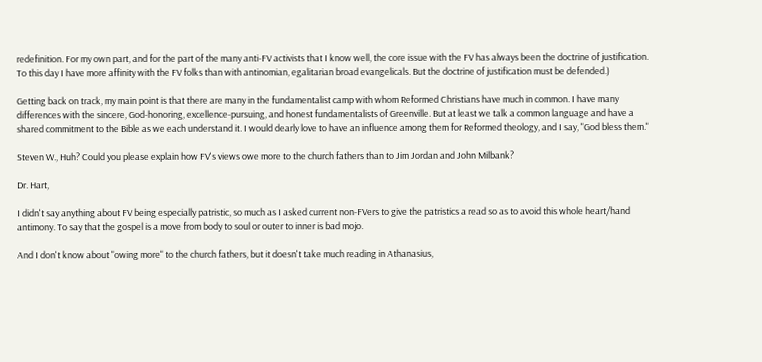redefinition. For my own part, and for the part of the many anti-FV activists that I know well, the core issue with the FV has always been the doctrine of justification. To this day I have more affinity with the FV folks than with antinomian, egalitarian broad evangelicals. But the doctrine of justification must be defended.)

Getting back on track, my main point is that there are many in the fundamentalist camp with whom Reformed Christians have much in common. I have many differences with the sincere, God-honoring, excellence-pursuing, and honest fundamentalists of Greenville. But at least we talk a common language and have a shared commitment to the Bible as we each understand it. I would dearly love to have an influence among them for Reformed theology, and I say, "God bless them."

Steven W., Huh? Could you please explain how FV's views owe more to the church fathers than to Jim Jordan and John Milbank?

Dr. Hart,

I didn't say anything about FV being especially patristic, so much as I asked current non-FVers to give the patristics a read so as to avoid this whole heart/hand antimony. To say that the gospel is a move from body to soul or outer to inner is bad mojo.

And I don't know about "owing more" to the church fathers, but it doesn't take much reading in Athanasius,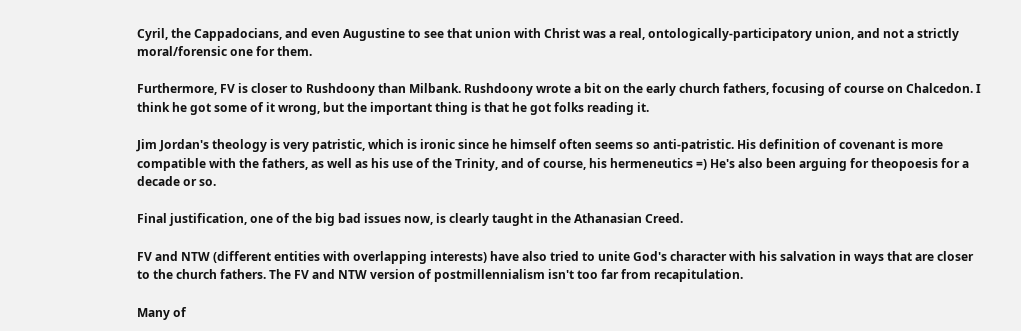Cyril, the Cappadocians, and even Augustine to see that union with Christ was a real, ontologically-participatory union, and not a strictly moral/forensic one for them.

Furthermore, FV is closer to Rushdoony than Milbank. Rushdoony wrote a bit on the early church fathers, focusing of course on Chalcedon. I think he got some of it wrong, but the important thing is that he got folks reading it.

Jim Jordan's theology is very patristic, which is ironic since he himself often seems so anti-patristic. His definition of covenant is more compatible with the fathers, as well as his use of the Trinity, and of course, his hermeneutics =) He's also been arguing for theopoesis for a decade or so.

Final justification, one of the big bad issues now, is clearly taught in the Athanasian Creed.

FV and NTW (different entities with overlapping interests) have also tried to unite God's character with his salvation in ways that are closer to the church fathers. The FV and NTW version of postmillennialism isn't too far from recapitulation.

Many of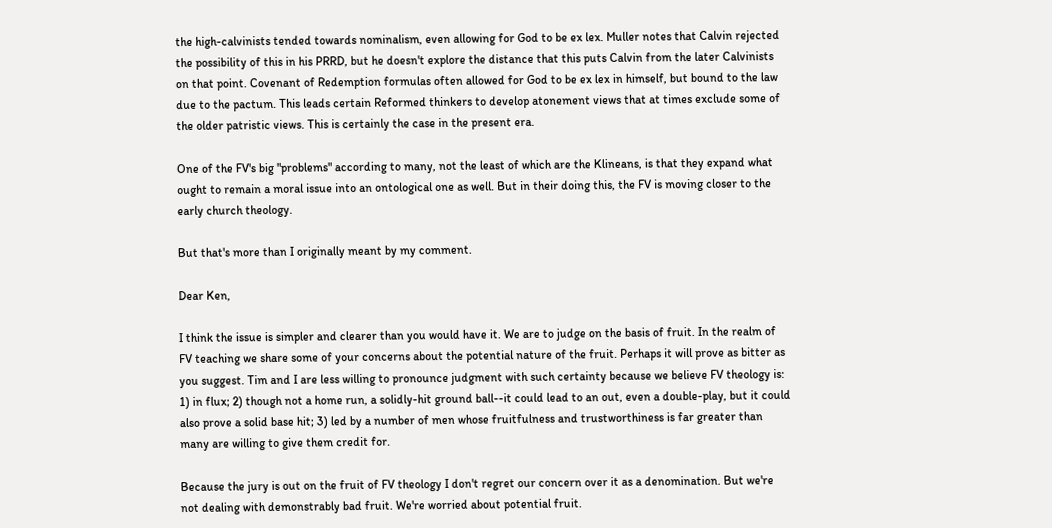the high-calvinists tended towards nominalism, even allowing for God to be ex lex. Muller notes that Calvin rejected the possibility of this in his PRRD, but he doesn't explore the distance that this puts Calvin from the later Calvinists on that point. Covenant of Redemption formulas often allowed for God to be ex lex in himself, but bound to the law due to the pactum. This leads certain Reformed thinkers to develop atonement views that at times exclude some of the older patristic views. This is certainly the case in the present era.

One of the FV's big "problems" according to many, not the least of which are the Klineans, is that they expand what ought to remain a moral issue into an ontological one as well. But in their doing this, the FV is moving closer to the early church theology.

But that's more than I originally meant by my comment.

Dear Ken,

I think the issue is simpler and clearer than you would have it. We are to judge on the basis of fruit. In the realm of FV teaching we share some of your concerns about the potential nature of the fruit. Perhaps it will prove as bitter as you suggest. Tim and I are less willing to pronounce judgment with such certainty because we believe FV theology is: 1) in flux; 2) though not a home run, a solidly-hit ground ball--it could lead to an out, even a double-play, but it could also prove a solid base hit; 3) led by a number of men whose fruitfulness and trustworthiness is far greater than many are willing to give them credit for.

Because the jury is out on the fruit of FV theology I don't regret our concern over it as a denomination. But we're not dealing with demonstrably bad fruit. We're worried about potential fruit.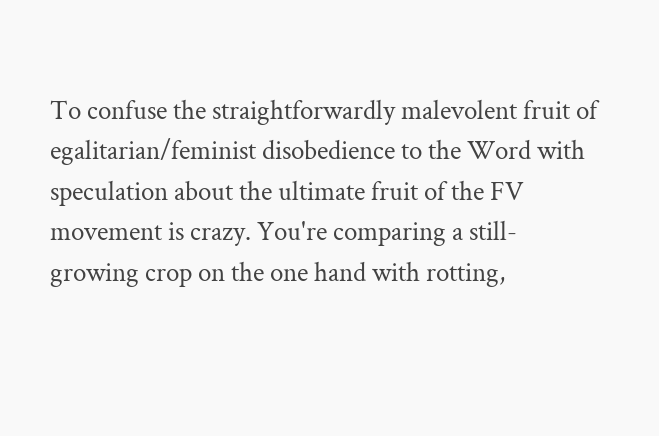To confuse the straightforwardly malevolent fruit of egalitarian/feminist disobedience to the Word with speculation about the ultimate fruit of the FV movement is crazy. You're comparing a still-growing crop on the one hand with rotting,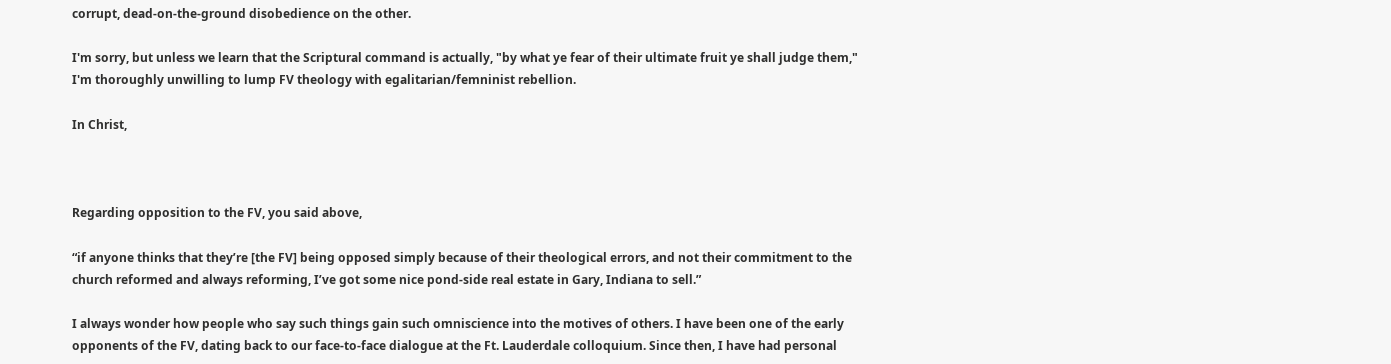corrupt, dead-on-the-ground disobedience on the other.

I'm sorry, but unless we learn that the Scriptural command is actually, "by what ye fear of their ultimate fruit ye shall judge them," I'm thoroughly unwilling to lump FV theology with egalitarian/femninist rebellion.

In Christ,



Regarding opposition to the FV, you said above,

“if anyone thinks that they’re [the FV] being opposed simply because of their theological errors, and not their commitment to the church reformed and always reforming, I’ve got some nice pond-side real estate in Gary, Indiana to sell.”

I always wonder how people who say such things gain such omniscience into the motives of others. I have been one of the early opponents of the FV, dating back to our face-to-face dialogue at the Ft. Lauderdale colloquium. Since then, I have had personal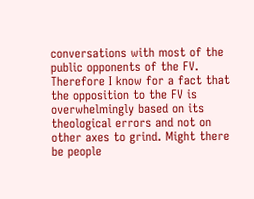conversations with most of the public opponents of the FV. Therefore I know for a fact that the opposition to the FV is overwhelmingly based on its theological errors and not on other axes to grind. Might there be people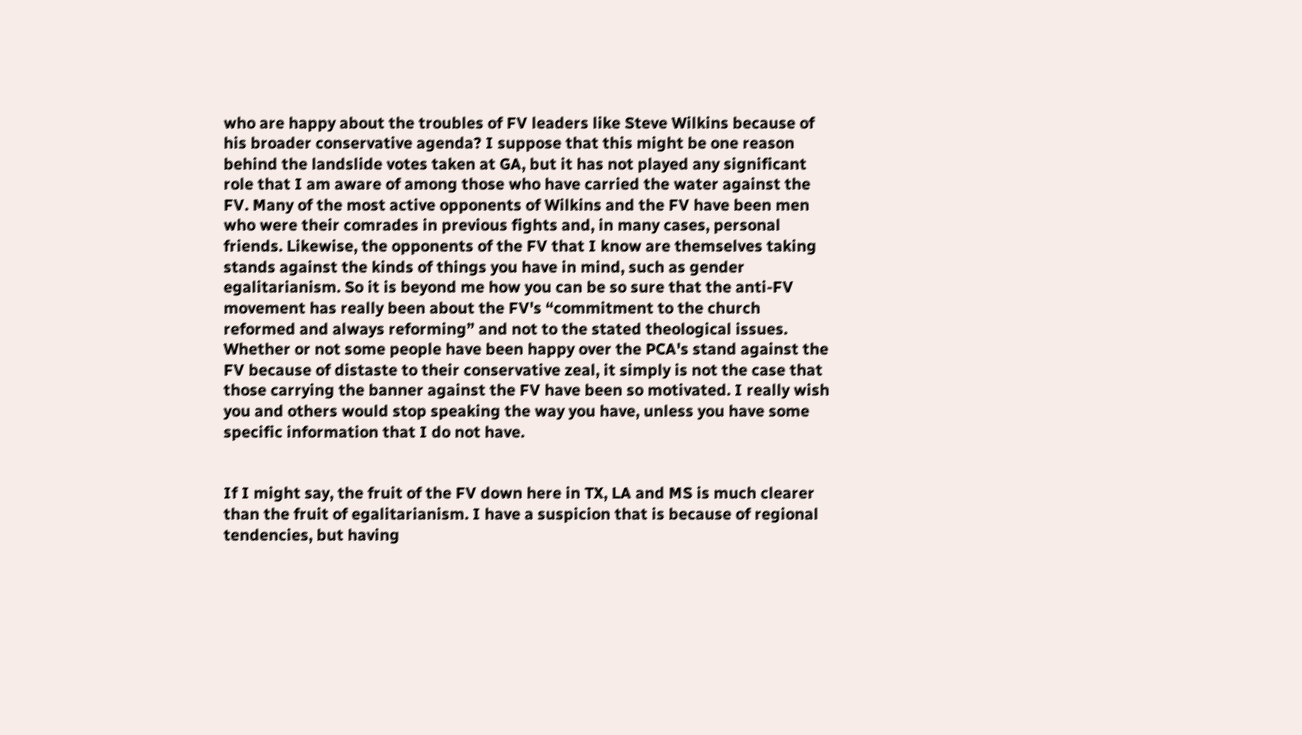who are happy about the troubles of FV leaders like Steve Wilkins because of his broader conservative agenda? I suppose that this might be one reason behind the landslide votes taken at GA, but it has not played any significant role that I am aware of among those who have carried the water against the FV. Many of the most active opponents of Wilkins and the FV have been men who were their comrades in previous fights and, in many cases, personal friends. Likewise, the opponents of the FV that I know are themselves taking stands against the kinds of things you have in mind, such as gender egalitarianism. So it is beyond me how you can be so sure that the anti-FV movement has really been about the FV's “commitment to the church reformed and always reforming” and not to the stated theological issues. Whether or not some people have been happy over the PCA's stand against the FV because of distaste to their conservative zeal, it simply is not the case that those carrying the banner against the FV have been so motivated. I really wish you and others would stop speaking the way you have, unless you have some specific information that I do not have.


If I might say, the fruit of the FV down here in TX, LA and MS is much clearer than the fruit of egalitarianism. I have a suspicion that is because of regional tendencies, but having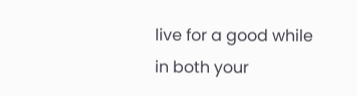live for a good while in both your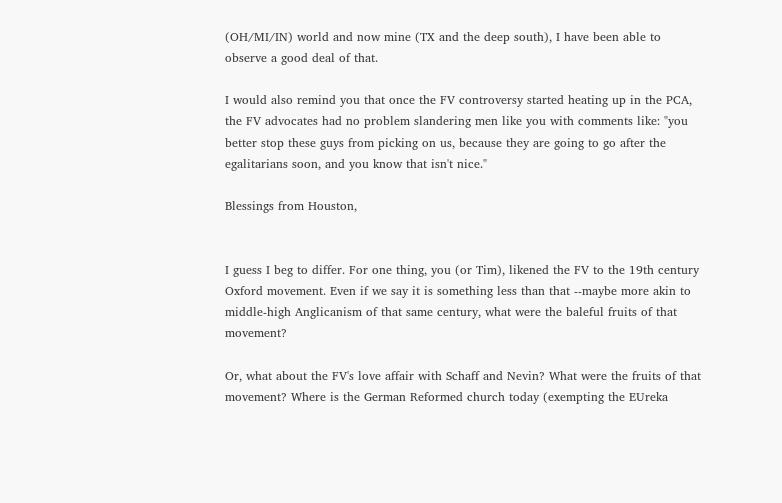(OH/MI/IN) world and now mine (TX and the deep south), I have been able to observe a good deal of that.

I would also remind you that once the FV controversy started heating up in the PCA, the FV advocates had no problem slandering men like you with comments like: "you better stop these guys from picking on us, because they are going to go after the egalitarians soon, and you know that isn't nice."

Blessings from Houston,


I guess I beg to differ. For one thing, you (or Tim), likened the FV to the 19th century Oxford movement. Even if we say it is something less than that --maybe more akin to middle-high Anglicanism of that same century, what were the baleful fruits of that movement?

Or, what about the FV's love affair with Schaff and Nevin? What were the fruits of that movement? Where is the German Reformed church today (exempting the EUreka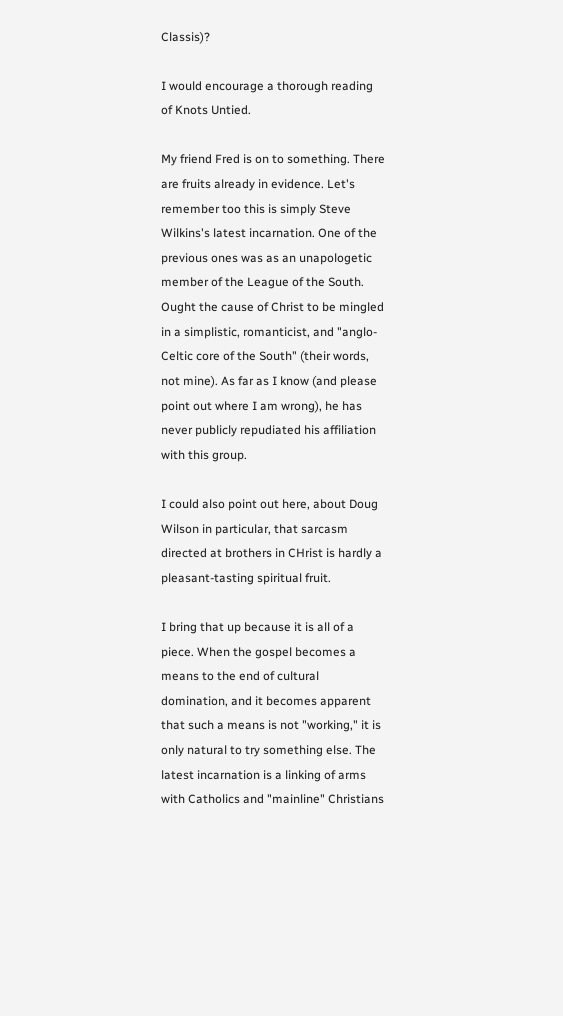Classis)?

I would encourage a thorough reading of Knots Untied.

My friend Fred is on to something. There are fruits already in evidence. Let's remember too this is simply Steve Wilkins's latest incarnation. One of the previous ones was as an unapologetic member of the League of the South. Ought the cause of Christ to be mingled in a simplistic, romanticist, and "anglo-Celtic core of the South" (their words, not mine). As far as I know (and please point out where I am wrong), he has never publicly repudiated his affiliation with this group.

I could also point out here, about Doug Wilson in particular, that sarcasm directed at brothers in CHrist is hardly a pleasant-tasting spiritual fruit.

I bring that up because it is all of a piece. When the gospel becomes a means to the end of cultural domination, and it becomes apparent that such a means is not "working," it is only natural to try something else. The latest incarnation is a linking of arms with Catholics and "mainline" Christians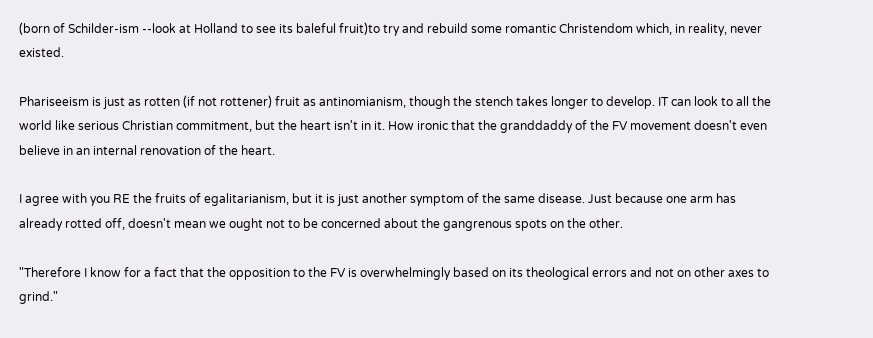(born of Schilder-ism --look at Holland to see its baleful fruit)to try and rebuild some romantic Christendom which, in reality, never existed.

Phariseeism is just as rotten (if not rottener) fruit as antinomianism, though the stench takes longer to develop. IT can look to all the world like serious Christian commitment, but the heart isn't in it. How ironic that the granddaddy of the FV movement doesn't even believe in an internal renovation of the heart.

I agree with you RE the fruits of egalitarianism, but it is just another symptom of the same disease. Just because one arm has already rotted off, doesn't mean we ought not to be concerned about the gangrenous spots on the other.

"Therefore I know for a fact that the opposition to the FV is overwhelmingly based on its theological errors and not on other axes to grind."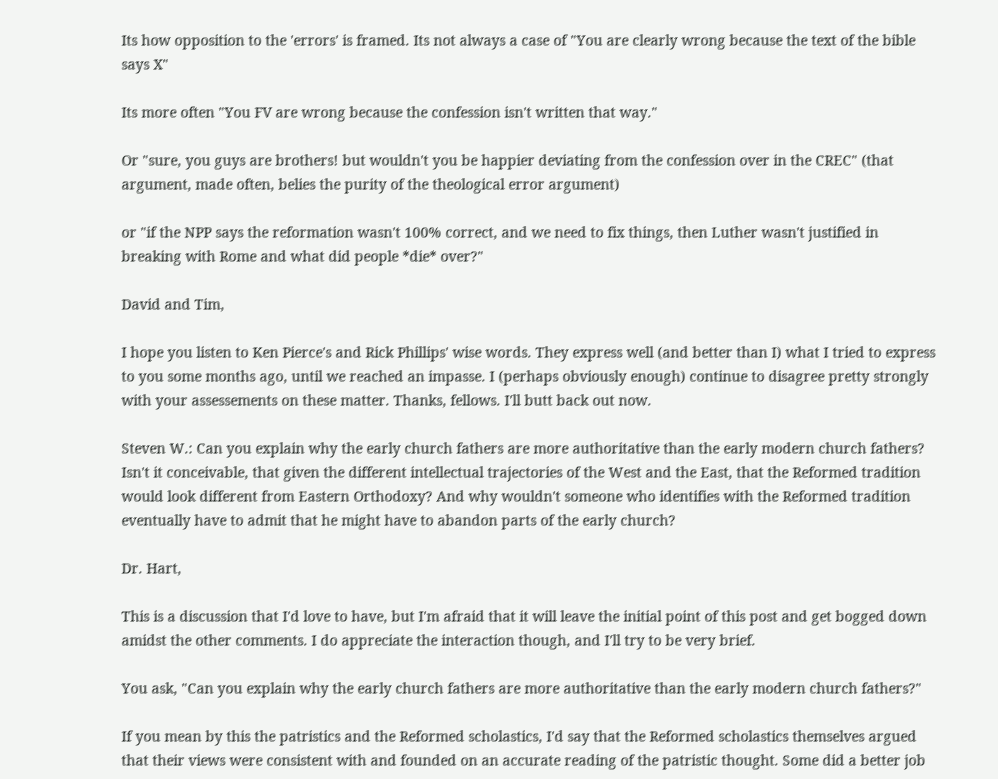Its how opposition to the 'errors' is framed. Its not always a case of "You are clearly wrong because the text of the bible says X"

Its more often "You FV are wrong because the confession isn't written that way."

Or "sure, you guys are brothers! but wouldn't you be happier deviating from the confession over in the CREC" (that argument, made often, belies the purity of the theological error argument)

or "if the NPP says the reformation wasn't 100% correct, and we need to fix things, then Luther wasn't justified in breaking with Rome and what did people *die* over?"

David and Tim,

I hope you listen to Ken Pierce's and Rick Phillips' wise words. They express well (and better than I) what I tried to express to you some months ago, until we reached an impasse. I (perhaps obviously enough) continue to disagree pretty strongly with your assessements on these matter. Thanks, fellows. I'll butt back out now.

Steven W.: Can you explain why the early church fathers are more authoritative than the early modern church fathers? Isn't it conceivable, that given the different intellectual trajectories of the West and the East, that the Reformed tradition would look different from Eastern Orthodoxy? And why wouldn't someone who identifies with the Reformed tradition eventually have to admit that he might have to abandon parts of the early church?

Dr. Hart,

This is a discussion that I'd love to have, but I'm afraid that it will leave the initial point of this post and get bogged down amidst the other comments. I do appreciate the interaction though, and I'll try to be very brief.

You ask, "Can you explain why the early church fathers are more authoritative than the early modern church fathers?"

If you mean by this the patristics and the Reformed scholastics, I'd say that the Reformed scholastics themselves argued that their views were consistent with and founded on an accurate reading of the patristic thought. Some did a better job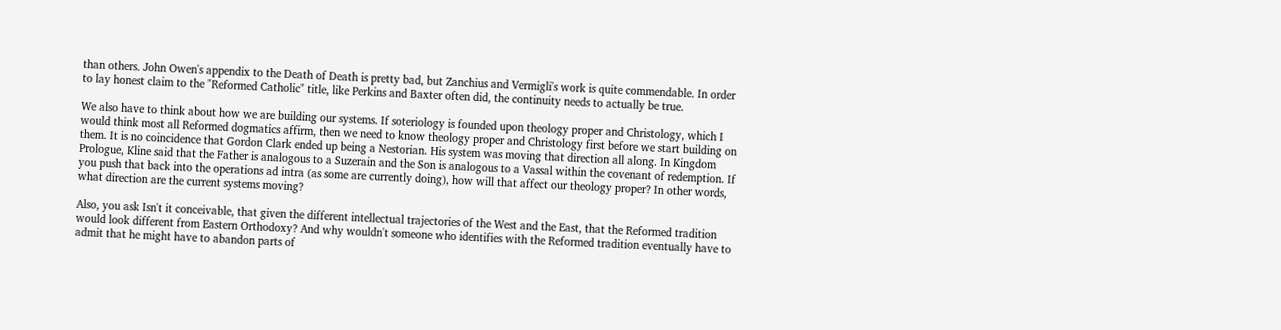than others. John Owen's appendix to the Death of Death is pretty bad, but Zanchius and Vermigli's work is quite commendable. In order to lay honest claim to the "Reformed Catholic" title, like Perkins and Baxter often did, the continuity needs to actually be true.

We also have to think about how we are building our systems. If soteriology is founded upon theology proper and Christology, which I would think most all Reformed dogmatics affirm, then we need to know theology proper and Christology first before we start building on them. It is no coincidence that Gordon Clark ended up being a Nestorian. His system was moving that direction all along. In Kingdom Prologue, Kline said that the Father is analogous to a Suzerain and the Son is analogous to a Vassal within the covenant of redemption. If you push that back into the operations ad intra (as some are currently doing), how will that affect our theology proper? In other words, what direction are the current systems moving?

Also, you ask Isn't it conceivable, that given the different intellectual trajectories of the West and the East, that the Reformed tradition would look different from Eastern Orthodoxy? And why wouldn't someone who identifies with the Reformed tradition eventually have to admit that he might have to abandon parts of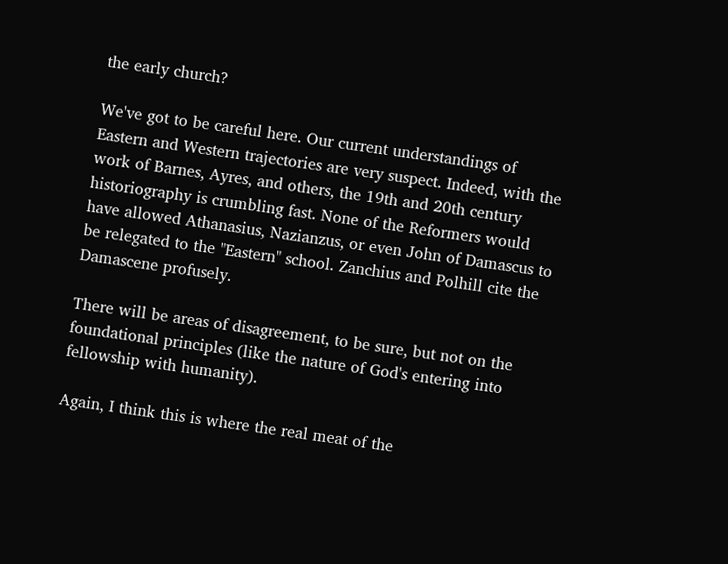the early church?

We've got to be careful here. Our current understandings of Eastern and Western trajectories are very suspect. Indeed, with the work of Barnes, Ayres, and others, the 19th and 20th century historiography is crumbling fast. None of the Reformers would have allowed Athanasius, Nazianzus, or even John of Damascus to be relegated to the "Eastern" school. Zanchius and Polhill cite the Damascene profusely.

There will be areas of disagreement, to be sure, but not on the foundational principles (like the nature of God's entering into fellowship with humanity).

Again, I think this is where the real meat of the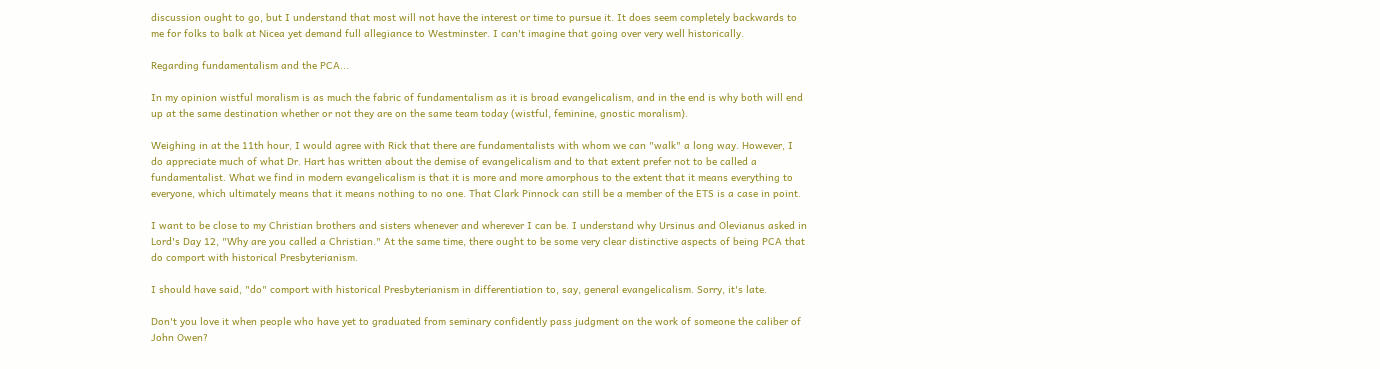discussion ought to go, but I understand that most will not have the interest or time to pursue it. It does seem completely backwards to me for folks to balk at Nicea yet demand full allegiance to Westminster. I can't imagine that going over very well historically.

Regarding fundamentalism and the PCA...

In my opinion wistful moralism is as much the fabric of fundamentalism as it is broad evangelicalism, and in the end is why both will end up at the same destination whether or not they are on the same team today (wistful, feminine, gnostic moralism).

Weighing in at the 11th hour, I would agree with Rick that there are fundamentalists with whom we can "walk" a long way. However, I do appreciate much of what Dr. Hart has written about the demise of evangelicalism and to that extent prefer not to be called a fundamentalist. What we find in modern evangelicalism is that it is more and more amorphous to the extent that it means everything to everyone, which ultimately means that it means nothing to no one. That Clark Pinnock can still be a member of the ETS is a case in point.

I want to be close to my Christian brothers and sisters whenever and wherever I can be. I understand why Ursinus and Olevianus asked in Lord's Day 12, "Why are you called a Christian." At the same time, there ought to be some very clear distinctive aspects of being PCA that do comport with historical Presbyterianism.

I should have said, "do" comport with historical Presbyterianism in differentiation to, say, general evangelicalism. Sorry, it's late.

Don't you love it when people who have yet to graduated from seminary confidently pass judgment on the work of someone the caliber of John Owen?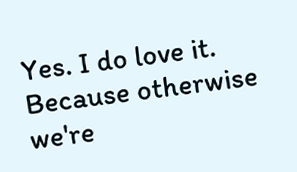Yes. I do love it. Because otherwise we're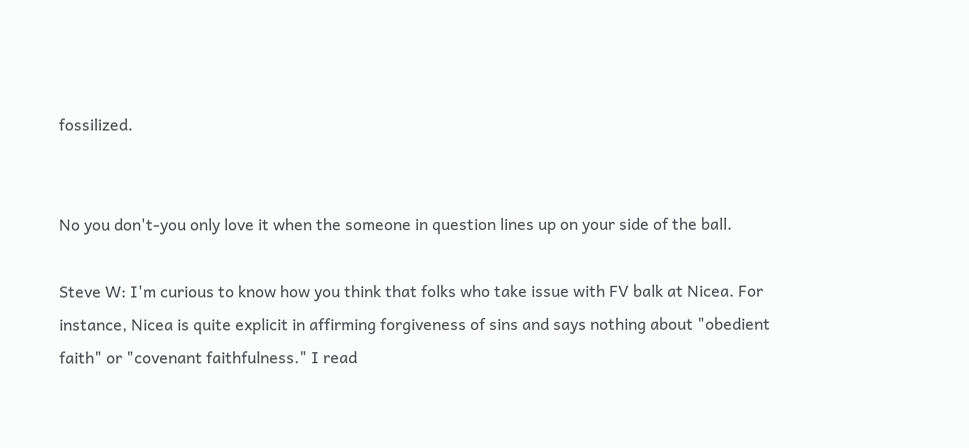fossilized.


No you don't-you only love it when the someone in question lines up on your side of the ball.

Steve W: I'm curious to know how you think that folks who take issue with FV balk at Nicea. For instance, Nicea is quite explicit in affirming forgiveness of sins and says nothing about "obedient faith" or "covenant faithfulness." I read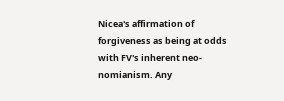Nicea's affirmation of forgiveness as being at odds with FV's inherent neo-nomianism. Any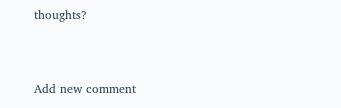thoughts?


Add new comment